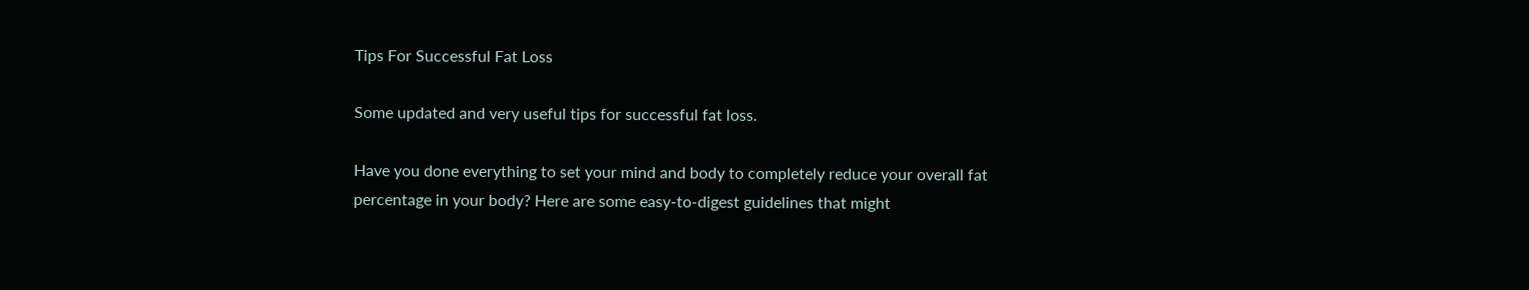Tips For Successful Fat Loss

Some updated and very useful tips for successful fat loss.

Have you done everything to set your mind and body to completely reduce your overall fat percentage in your body? Here are some easy-to-digest guidelines that might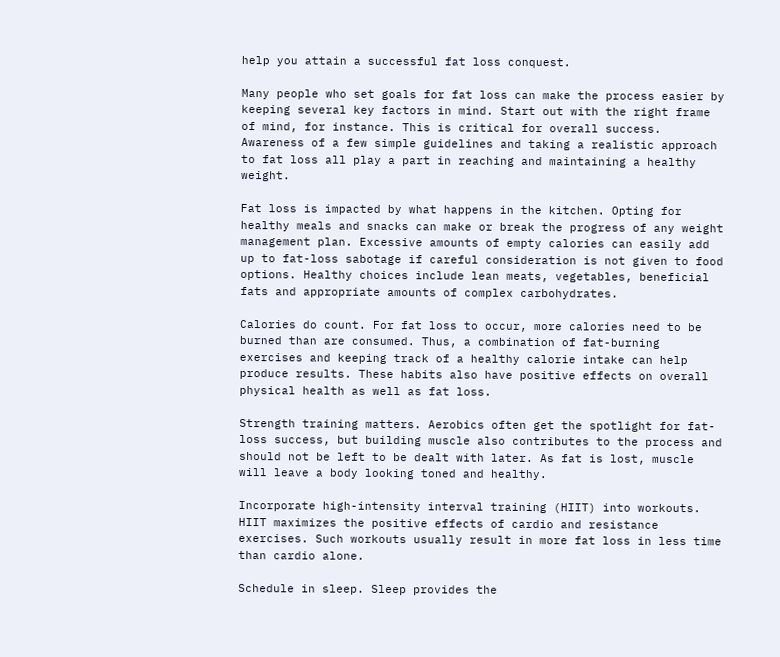help you attain a successful fat loss conquest.

Many people who set goals for fat loss can make the process easier by keeping several key factors in mind. Start out with the right frame of mind, for instance. This is critical for overall success. Awareness of a few simple guidelines and taking a realistic approach to fat loss all play a part in reaching and maintaining a healthy weight.

Fat loss is impacted by what happens in the kitchen. Opting for healthy meals and snacks can make or break the progress of any weight management plan. Excessive amounts of empty calories can easily add up to fat-loss sabotage if careful consideration is not given to food options. Healthy choices include lean meats, vegetables, beneficial fats and appropriate amounts of complex carbohydrates.

Calories do count. For fat loss to occur, more calories need to be burned than are consumed. Thus, a combination of fat-burning exercises and keeping track of a healthy calorie intake can help produce results. These habits also have positive effects on overall physical health as well as fat loss.

Strength training matters. Aerobics often get the spotlight for fat-loss success, but building muscle also contributes to the process and should not be left to be dealt with later. As fat is lost, muscle will leave a body looking toned and healthy.

Incorporate high-intensity interval training (HIIT) into workouts. HIIT maximizes the positive effects of cardio and resistance exercises. Such workouts usually result in more fat loss in less time than cardio alone.

Schedule in sleep. Sleep provides the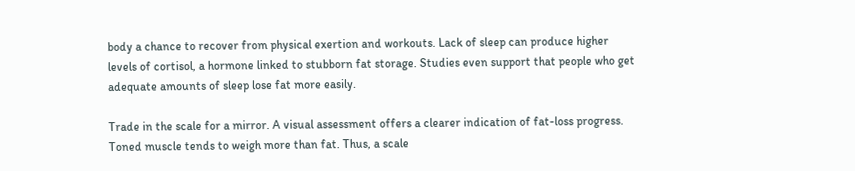body a chance to recover from physical exertion and workouts. Lack of sleep can produce higher levels of cortisol, a hormone linked to stubborn fat storage. Studies even support that people who get adequate amounts of sleep lose fat more easily.

Trade in the scale for a mirror. A visual assessment offers a clearer indication of fat-loss progress. Toned muscle tends to weigh more than fat. Thus, a scale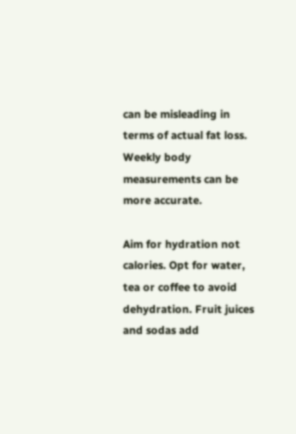can be misleading in terms of actual fat loss. Weekly body measurements can be more accurate.

Aim for hydration not calories. Opt for water, tea or coffee to avoid dehydration. Fruit juices and sodas add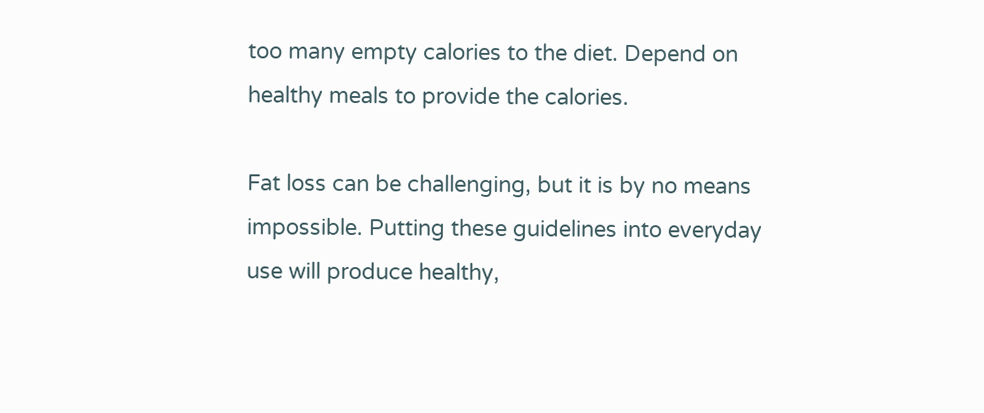too many empty calories to the diet. Depend on healthy meals to provide the calories.

Fat loss can be challenging, but it is by no means impossible. Putting these guidelines into everyday use will produce healthy,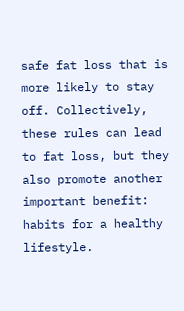safe fat loss that is more likely to stay off. Collectively, these rules can lead to fat loss, but they also promote another important benefit: habits for a healthy lifestyle.